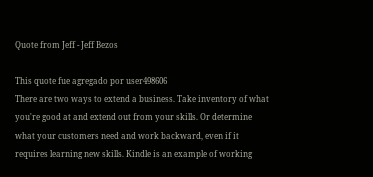Quote from Jeff - Jeff Bezos

This quote fue agregado por user498606
There are two ways to extend a business. Take inventory of what you're good at and extend out from your skills. Or determine what your customers need and work backward, even if it requires learning new skills. Kindle is an example of working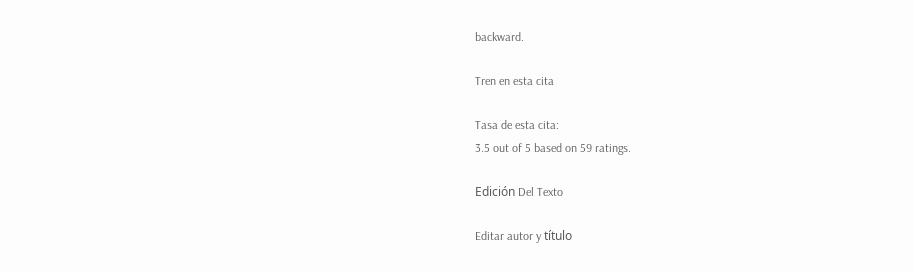backward.

Tren en esta cita

Tasa de esta cita:
3.5 out of 5 based on 59 ratings.

Edición Del Texto

Editar autor y título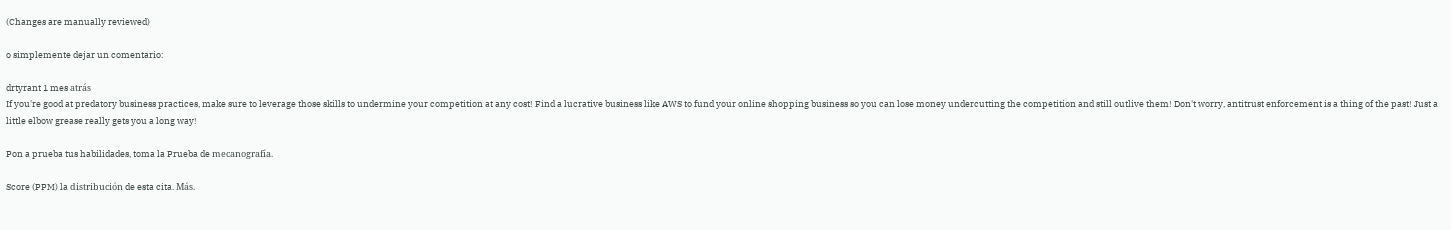(Changes are manually reviewed)

o simplemente dejar un comentario:

drtyrant 1 mes atrás
If you're good at predatory business practices, make sure to leverage those skills to undermine your competition at any cost! Find a lucrative business like AWS to fund your online shopping business so you can lose money undercutting the competition and still outlive them! Don't worry, antitrust enforcement is a thing of the past! Just a little elbow grease really gets you a long way!

Pon a prueba tus habilidades, toma la Prueba de mecanografía.

Score (PPM) la distribución de esta cita. Más.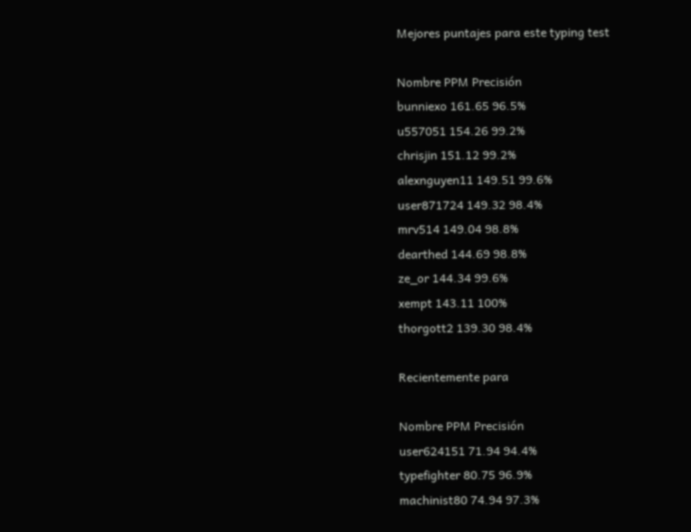Mejores puntajes para este typing test

Nombre PPM Precisión
bunniexo 161.65 96.5%
u557051 154.26 99.2%
chrisjin 151.12 99.2%
alexnguyen11 149.51 99.6%
user871724 149.32 98.4%
mrv514 149.04 98.8%
dearthed 144.69 98.8%
ze_or 144.34 99.6%
xempt 143.11 100%
thorgott2 139.30 98.4%

Recientemente para

Nombre PPM Precisión
user624151 71.94 94.4%
typefighter 80.75 96.9%
machinist80 74.94 97.3%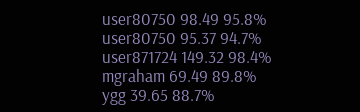user80750 98.49 95.8%
user80750 95.37 94.7%
user871724 149.32 98.4%
mgraham 69.49 89.8%
ygg 39.65 88.7%